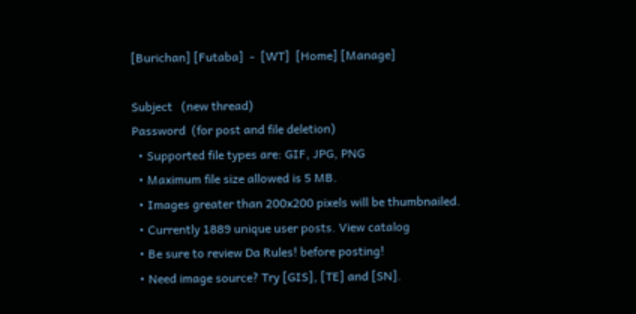[Burichan] [Futaba]  -  [WT]  [Home] [Manage]

Subject   (new thread)
Password  (for post and file deletion)
  • Supported file types are: GIF, JPG, PNG
  • Maximum file size allowed is 5 MB.
  • Images greater than 200x200 pixels will be thumbnailed.
  • Currently 1889 unique user posts. View catalog
  • Be sure to review Da Rules! before posting!
  • Need image source? Try [GIS], [TE] and [SN].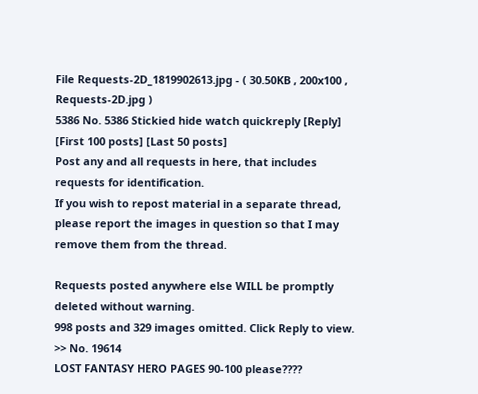File Requests-2D_1819902613.jpg - ( 30.50KB , 200x100 , Requests-2D.jpg )
5386 No. 5386 Stickied hide watch quickreply [Reply] [First 100 posts] [Last 50 posts]
Post any and all requests in here, that includes requests for identification.
If you wish to repost material in a separate thread, please report the images in question so that I may remove them from the thread.

Requests posted anywhere else WILL be promptly deleted without warning.
998 posts and 329 images omitted. Click Reply to view.
>> No. 19614
LOST FANTASY HERO PAGES 90-100 please????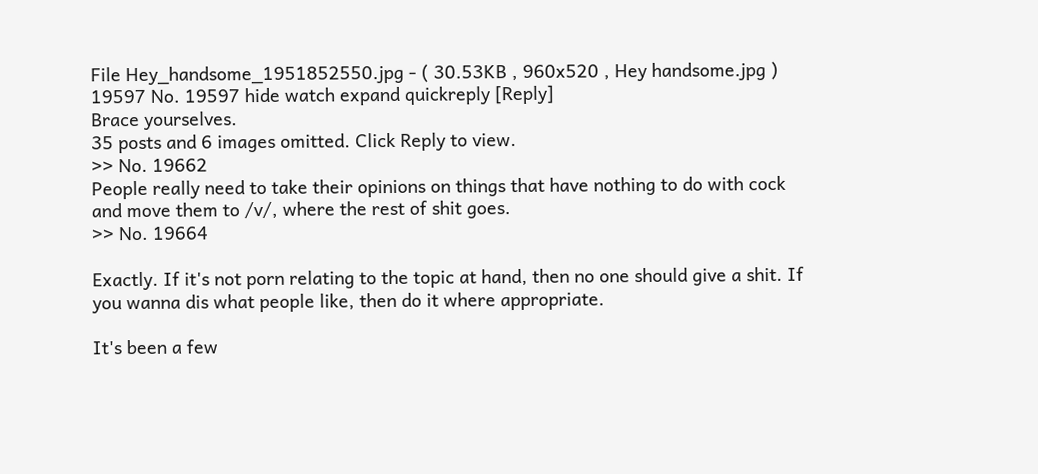File Hey_handsome_1951852550.jpg - ( 30.53KB , 960x520 , Hey handsome.jpg )
19597 No. 19597 hide watch expand quickreply [Reply]
Brace yourselves.
35 posts and 6 images omitted. Click Reply to view.
>> No. 19662
People really need to take their opinions on things that have nothing to do with cock and move them to /v/, where the rest of shit goes.
>> No. 19664

Exactly. If it's not porn relating to the topic at hand, then no one should give a shit. If you wanna dis what people like, then do it where appropriate.

It's been a few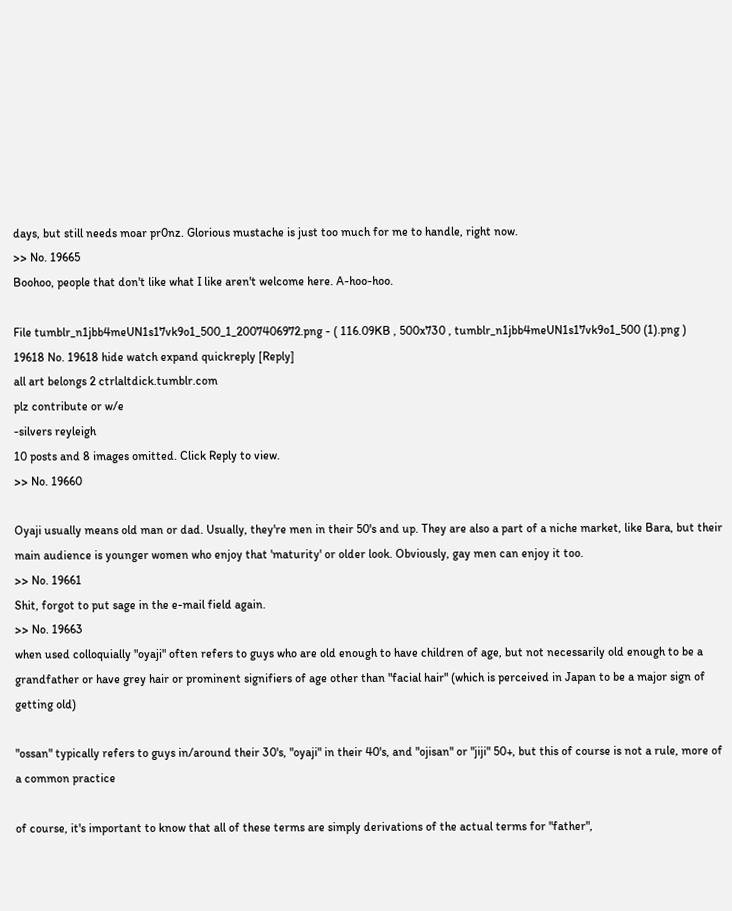days, but still needs moar pr0nz. Glorious mustache is just too much for me to handle, right now.
>> No. 19665
Boohoo, people that don't like what I like aren't welcome here. A-hoo-hoo.

File tumblr_n1jbb4meUN1s17vk9o1_500_1_2007406972.png - ( 116.09KB , 500x730 , tumblr_n1jbb4meUN1s17vk9o1_500 (1).png )
19618 No. 19618 hide watch expand quickreply [Reply]
all art belongs 2 ctrlaltdick.tumblr.com
plz contribute or w/e
-silvers reyleigh
10 posts and 8 images omitted. Click Reply to view.
>> No. 19660

Oyaji usually means old man or dad. Usually, they're men in their 50's and up. They are also a part of a niche market, like Bara, but their main audience is younger women who enjoy that 'maturity' or older look. Obviously, gay men can enjoy it too.
>> No. 19661
Shit, forgot to put sage in the e-mail field again.
>> No. 19663
when used colloquially "oyaji" often refers to guys who are old enough to have children of age, but not necessarily old enough to be a grandfather or have grey hair or prominent signifiers of age other than "facial hair" (which is perceived in Japan to be a major sign of getting old)

"ossan" typically refers to guys in/around their 30's, "oyaji" in their 40's, and "ojisan" or "jiji" 50+, but this of course is not a rule, more of a common practice

of course, it's important to know that all of these terms are simply derivations of the actual terms for "father",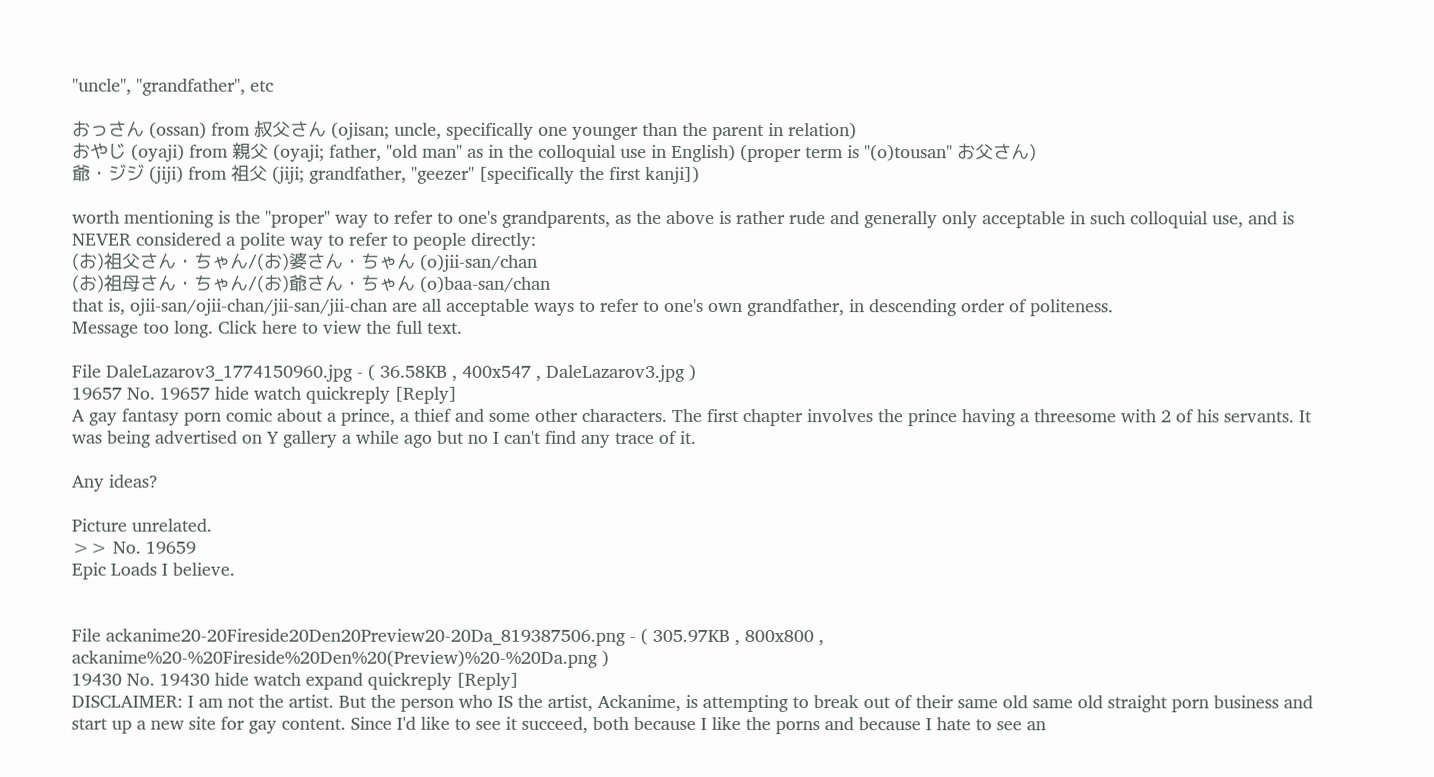"uncle", "grandfather", etc

おっさん (ossan) from 叔父さん (ojisan; uncle, specifically one younger than the parent in relation)
おやじ (oyaji) from 親父 (oyaji; father, "old man" as in the colloquial use in English) (proper term is "(o)tousan" お父さん)
爺・ジジ (jiji) from 祖父 (jiji; grandfather, "geezer" [specifically the first kanji])

worth mentioning is the "proper" way to refer to one's grandparents, as the above is rather rude and generally only acceptable in such colloquial use, and is NEVER considered a polite way to refer to people directly:
(お)祖父さん・ちゃん/(お)婆さん・ちゃん (o)jii-san/chan
(お)祖母さん・ちゃん/(お)爺さん・ちゃん (o)baa-san/chan
that is, ojii-san/ojii-chan/jii-san/jii-chan are all acceptable ways to refer to one's own grandfather, in descending order of politeness.
Message too long. Click here to view the full text.

File DaleLazarov3_1774150960.jpg - ( 36.58KB , 400x547 , DaleLazarov3.jpg )
19657 No. 19657 hide watch quickreply [Reply]
A gay fantasy porn comic about a prince, a thief and some other characters. The first chapter involves the prince having a threesome with 2 of his servants. It was being advertised on Y gallery a while ago but no I can't find any trace of it.

Any ideas?

Picture unrelated.
>> No. 19659
Epic Loads I believe.


File ackanime20-20Fireside20Den20Preview20-20Da_819387506.png - ( 305.97KB , 800x800 , ackanime%20-%20Fireside%20Den%20(Preview)%20-%20Da.png )
19430 No. 19430 hide watch expand quickreply [Reply]
DISCLAIMER: I am not the artist. But the person who IS the artist, Ackanime, is attempting to break out of their same old same old straight porn business and start up a new site for gay content. Since I'd like to see it succeed, both because I like the porns and because I hate to see an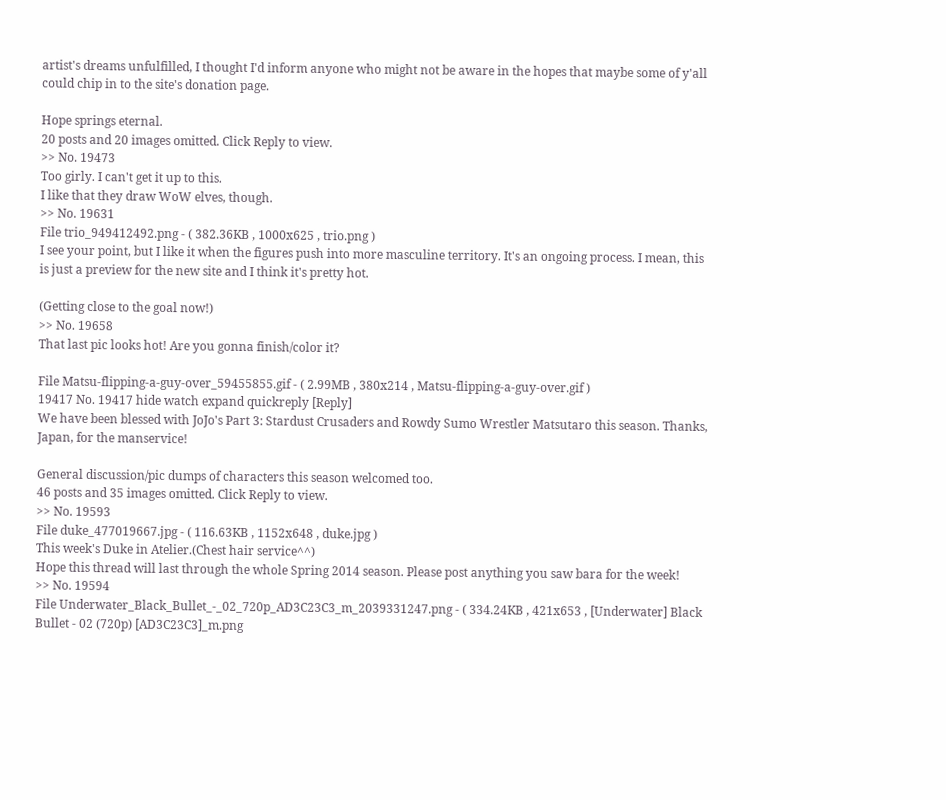artist's dreams unfulfilled, I thought I'd inform anyone who might not be aware in the hopes that maybe some of y'all could chip in to the site's donation page.

Hope springs eternal.
20 posts and 20 images omitted. Click Reply to view.
>> No. 19473
Too girly. I can't get it up to this.
I like that they draw WoW elves, though.
>> No. 19631
File trio_949412492.png - ( 382.36KB , 1000x625 , trio.png )
I see your point, but I like it when the figures push into more masculine territory. It's an ongoing process. I mean, this is just a preview for the new site and I think it's pretty hot.

(Getting close to the goal now!)
>> No. 19658
That last pic looks hot! Are you gonna finish/color it?

File Matsu-flipping-a-guy-over_59455855.gif - ( 2.99MB , 380x214 , Matsu-flipping-a-guy-over.gif )
19417 No. 19417 hide watch expand quickreply [Reply]
We have been blessed with JoJo's Part 3: Stardust Crusaders and Rowdy Sumo Wrestler Matsutaro this season. Thanks, Japan, for the manservice!

General discussion/pic dumps of characters this season welcomed too.
46 posts and 35 images omitted. Click Reply to view.
>> No. 19593
File duke_477019667.jpg - ( 116.63KB , 1152x648 , duke.jpg )
This week's Duke in Atelier.(Chest hair service^^)
Hope this thread will last through the whole Spring 2014 season. Please post anything you saw bara for the week!
>> No. 19594
File Underwater_Black_Bullet_-_02_720p_AD3C23C3_m_2039331247.png - ( 334.24KB , 421x653 , [Underwater] Black Bullet - 02 (720p) [AD3C23C3]_m.png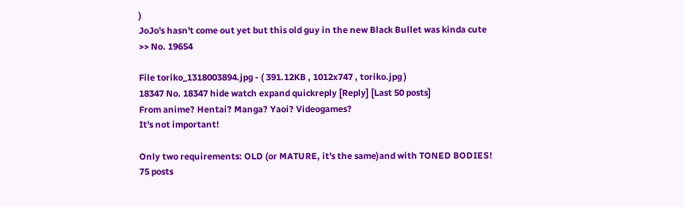)
JoJo's hasn't come out yet but this old guy in the new Black Bullet was kinda cute
>> No. 19654

File toriko_1318003894.jpg - ( 391.12KB , 1012x747 , toriko.jpg )
18347 No. 18347 hide watch expand quickreply [Reply] [Last 50 posts]
From anime? Hentai? Manga? Yaoi? Videogames?
It's not important!

Only two requirements: OLD (or MATURE, it's the same)and with TONED BODIES!
75 posts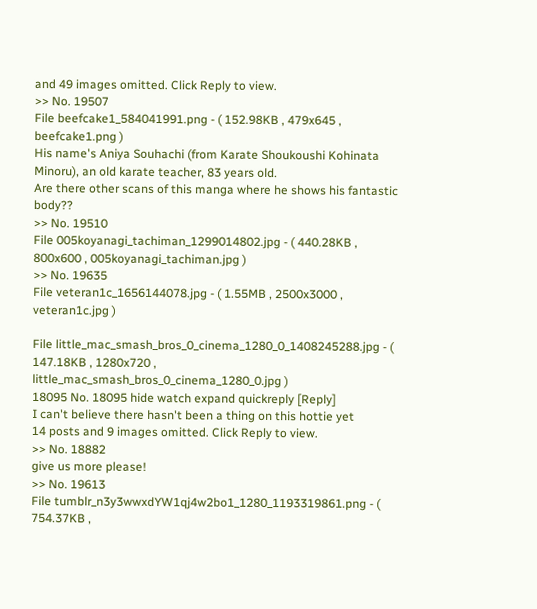and 49 images omitted. Click Reply to view.
>> No. 19507
File beefcake1_584041991.png - ( 152.98KB , 479x645 , beefcake1.png )
His name's Aniya Souhachi (from Karate Shoukoushi Kohinata Minoru), an old karate teacher, 83 years old.
Are there other scans of this manga where he shows his fantastic body??
>> No. 19510
File 005koyanagi_tachiman_1299014802.jpg - ( 440.28KB , 800x600 , 005koyanagi_tachiman.jpg )
>> No. 19635
File veteran1c_1656144078.jpg - ( 1.55MB , 2500x3000 , veteran1c.jpg )

File little_mac_smash_bros_0_cinema_1280_0_1408245288.jpg - ( 147.18KB , 1280x720 , little_mac_smash_bros_0_cinema_1280_0.jpg )
18095 No. 18095 hide watch expand quickreply [Reply]
I can't believe there hasn't been a thing on this hottie yet
14 posts and 9 images omitted. Click Reply to view.
>> No. 18882
give us more please!
>> No. 19613
File tumblr_n3y3wwxdYW1qj4w2bo1_1280_1193319861.png - ( 754.37KB ,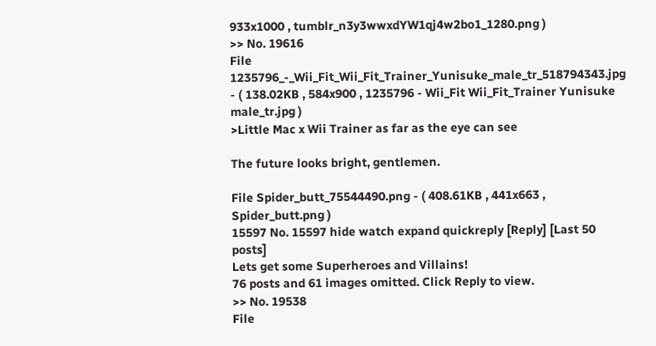933x1000 , tumblr_n3y3wwxdYW1qj4w2bo1_1280.png )
>> No. 19616
File 1235796_-_Wii_Fit_Wii_Fit_Trainer_Yunisuke_male_tr_518794343.jpg - ( 138.02KB , 584x900 , 1235796 - Wii_Fit Wii_Fit_Trainer Yunisuke male_tr.jpg )
>Little Mac x Wii Trainer as far as the eye can see

The future looks bright, gentlemen.

File Spider_butt_75544490.png - ( 408.61KB , 441x663 , Spider_butt.png )
15597 No. 15597 hide watch expand quickreply [Reply] [Last 50 posts]
Lets get some Superheroes and Villains!
76 posts and 61 images omitted. Click Reply to view.
>> No. 19538
File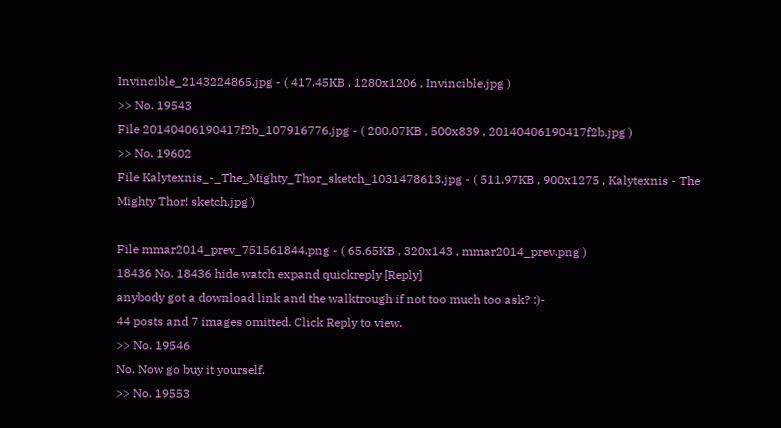Invincible_2143224865.jpg - ( 417.45KB , 1280x1206 , Invincible.jpg )
>> No. 19543
File 20140406190417f2b_107916776.jpg - ( 200.07KB , 500x839 , 20140406190417f2b.jpg )
>> No. 19602
File Kalytexnis_-_The_Mighty_Thor_sketch_1031478613.jpg - ( 511.97KB , 900x1275 , Kalytexnis - The Mighty Thor! sketch.jpg )

File mmar2014_prev_751561844.png - ( 65.65KB , 320x143 , mmar2014_prev.png )
18436 No. 18436 hide watch expand quickreply [Reply]
anybody got a download link and the walktrough if not too much too ask? :)-
44 posts and 7 images omitted. Click Reply to view.
>> No. 19546
No. Now go buy it yourself.
>> No. 19553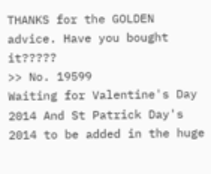THANKS for the GOLDEN advice. Have you bought it?????
>> No. 19599
Waiting for Valentine's Day 2014 And St Patrick Day's 2014 to be added in the huge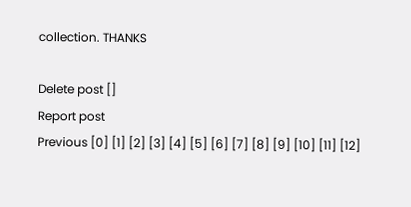collection. THANKS

Delete post []
Report post
Previous [0] [1] [2] [3] [4] [5] [6] [7] [8] [9] [10] [11] [12]